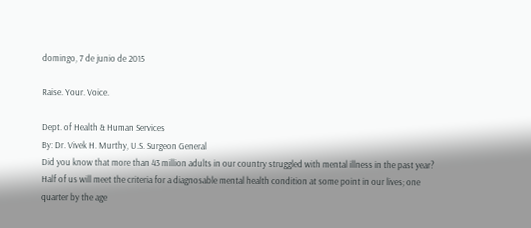domingo, 7 de junio de 2015

Raise. Your. Voice.

Dept. of Health & Human Services
By: Dr. Vivek H. Murthy, U.S. Surgeon General
Did you know that more than 43 million adults in our country struggled with mental illness in the past year? Half of us will meet the criteria for a diagnosable mental health condition at some point in our lives; one quarter by the age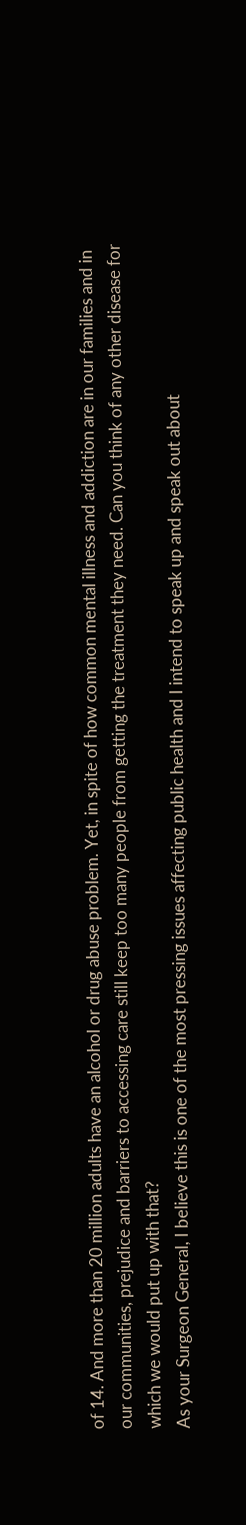of 14. And more than 20 million adults have an alcohol or drug abuse problem. Yet, in spite of how common mental illness and addiction are in our families and in our communities, prejudice and barriers to accessing care still keep too many people from getting the treatment they need. Can you think of any other disease for which we would put up with that?
As your Surgeon General, I believe this is one of the most pressing issues affecting public health and I intend to speak up and speak out about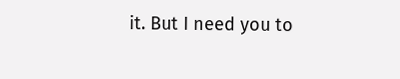it. But I need you to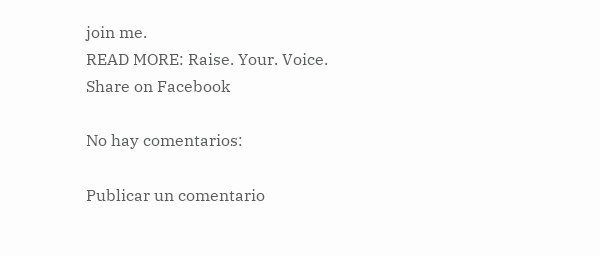join me.
READ MORE: Raise. Your. Voice.
Share on Facebook

No hay comentarios:

Publicar un comentario